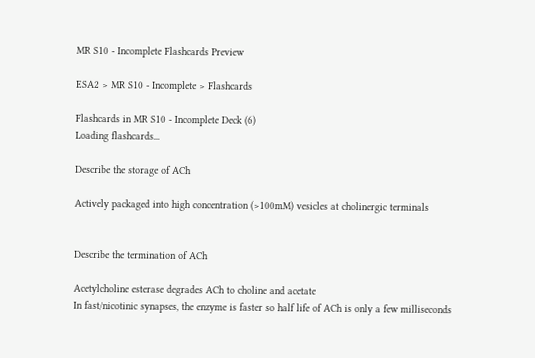MR S10 - Incomplete Flashcards Preview

ESA2 > MR S10 - Incomplete > Flashcards

Flashcards in MR S10 - Incomplete Deck (6)
Loading flashcards...

Describe the storage of ACh

Actively packaged into high concentration (>100mM) vesicles at cholinergic terminals


Describe the termination of ACh

Acetylcholine esterase degrades ACh to choline and acetate
In fast/nicotinic synapses, the enzyme is faster so half life of ACh is only a few milliseconds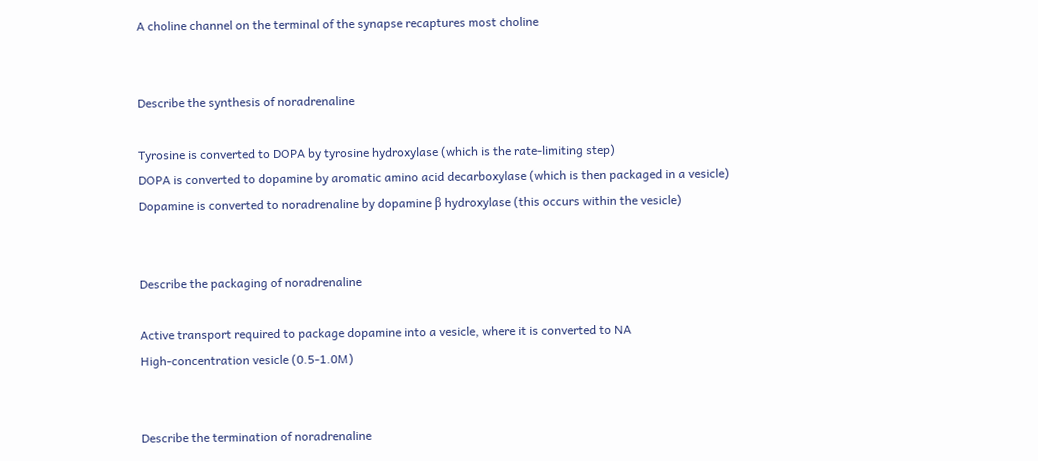A choline channel on the terminal of the synapse recaptures most choline


Describe the synthesis of noradrenaline

Tyrosine is converted to DOPA by tyrosine hydroxylase (which is the rate-limiting step)
DOPA is converted to dopamine by aromatic amino acid decarboxylase (which is then packaged in a vesicle)
Dopamine is converted to noradrenaline by dopamine β hydroxylase (this occurs within the vesicle)


Describe the packaging of noradrenaline

Active transport required to package dopamine into a vesicle, where it is converted to NA
High-concentration vesicle (0.5-1.0M)


Describe the termination of noradrenaline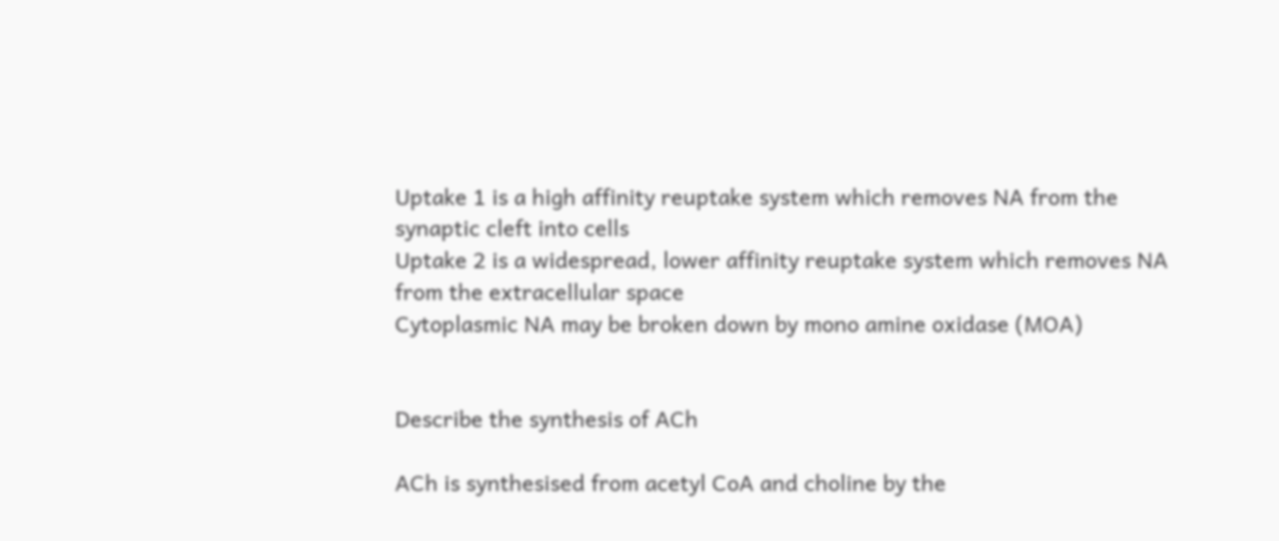Uptake 1 is a high affinity reuptake system which removes NA from the synaptic cleft into cells
Uptake 2 is a widespread, lower affinity reuptake system which removes NA from the extracellular space
Cytoplasmic NA may be broken down by mono amine oxidase (MOA)


Describe the synthesis of ACh

ACh is synthesised from acetyl CoA and choline by the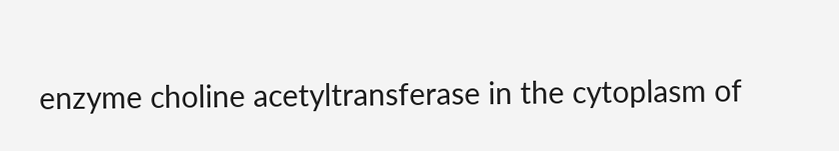enzyme choline acetyltransferase in the cytoplasm of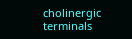cholinergic terminals